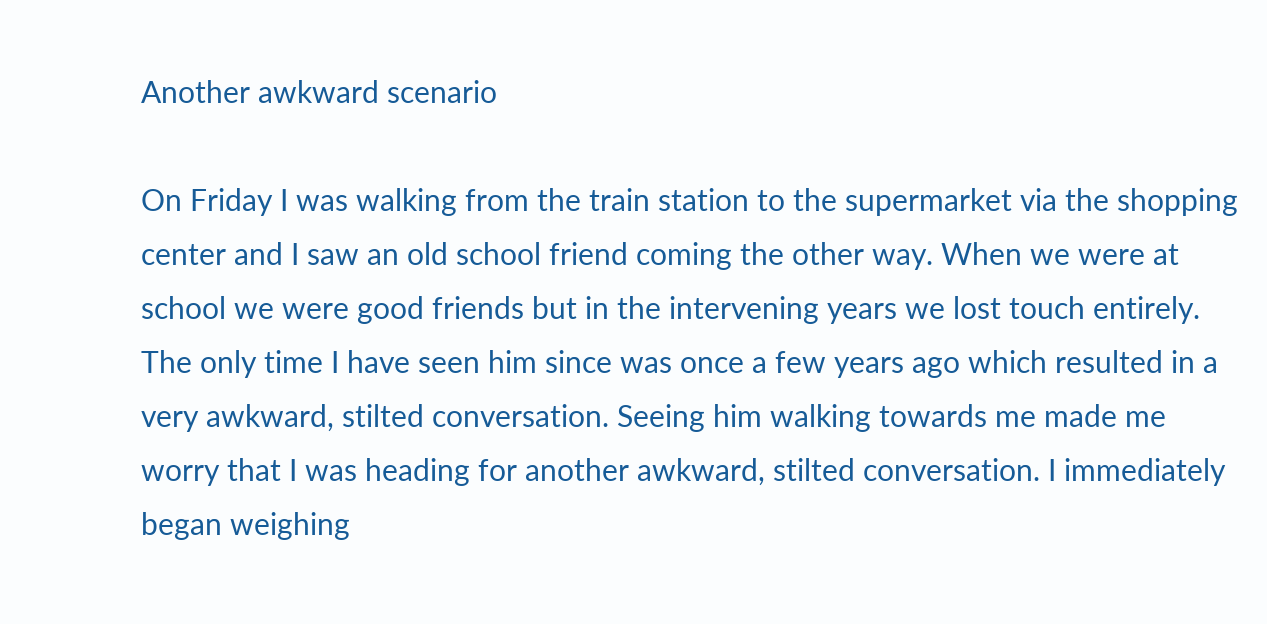Another awkward scenario

On Friday I was walking from the train station to the supermarket via the shopping center and I saw an old school friend coming the other way. When we were at school we were good friends but in the intervening years we lost touch entirely. The only time I have seen him since was once a few years ago which resulted in a very awkward, stilted conversation. Seeing him walking towards me made me worry that I was heading for another awkward, stilted conversation. I immediately began weighing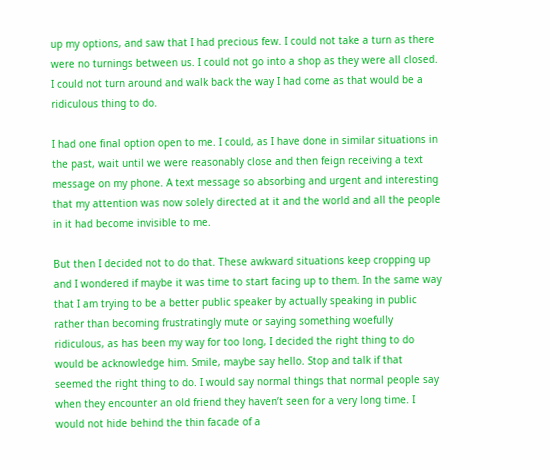up my options, and saw that I had precious few. I could not take a turn as there were no turnings between us. I could not go into a shop as they were all closed. I could not turn around and walk back the way I had come as that would be a ridiculous thing to do.

I had one final option open to me. I could, as I have done in similar situations in the past, wait until we were reasonably close and then feign receiving a text message on my phone. A text message so absorbing and urgent and interesting that my attention was now solely directed at it and the world and all the people in it had become invisible to me.

But then I decided not to do that. These awkward situations keep cropping up and I wondered if maybe it was time to start facing up to them. In the same way that I am trying to be a better public speaker by actually speaking in public rather than becoming frustratingly mute or saying something woefully ridiculous, as has been my way for too long, I decided the right thing to do would be acknowledge him. Smile, maybe say hello. Stop and talk if that seemed the right thing to do. I would say normal things that normal people say when they encounter an old friend they haven’t seen for a very long time. I would not hide behind the thin facade of a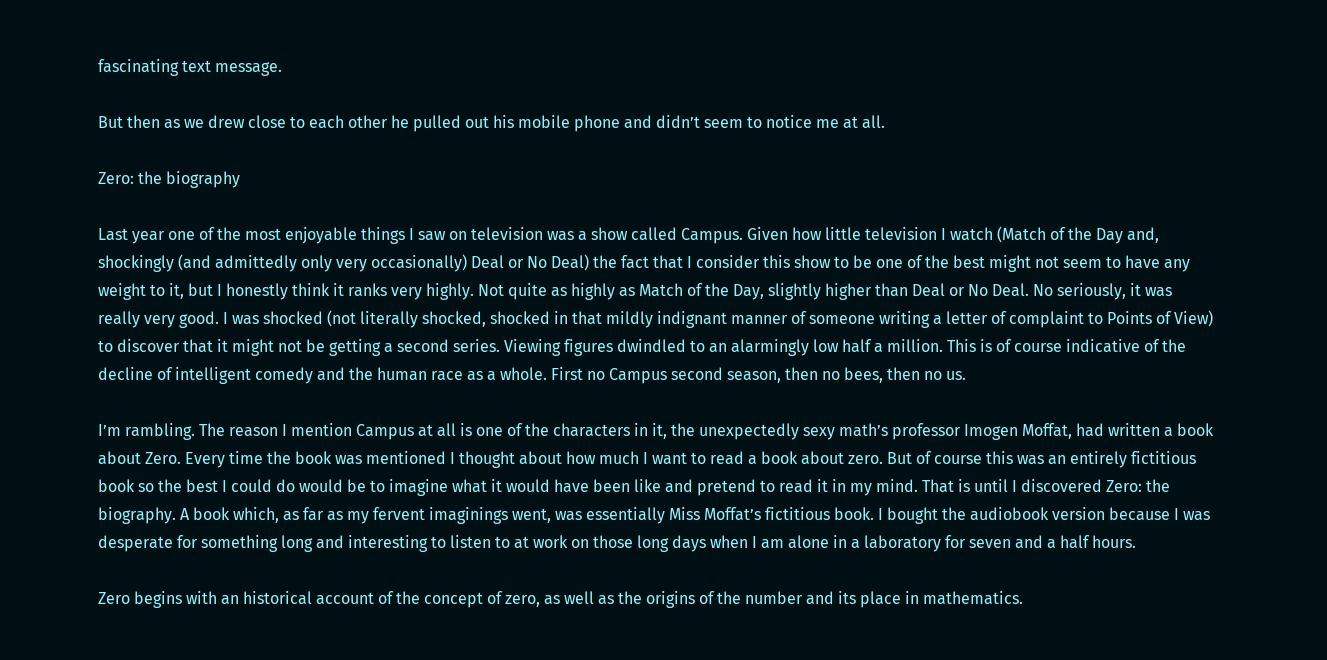fascinating text message.

But then as we drew close to each other he pulled out his mobile phone and didn’t seem to notice me at all.

Zero: the biography

Last year one of the most enjoyable things I saw on television was a show called Campus. Given how little television I watch (Match of the Day and, shockingly (and admittedly only very occasionally) Deal or No Deal) the fact that I consider this show to be one of the best might not seem to have any weight to it, but I honestly think it ranks very highly. Not quite as highly as Match of the Day, slightly higher than Deal or No Deal. No seriously, it was really very good. I was shocked (not literally shocked, shocked in that mildly indignant manner of someone writing a letter of complaint to Points of View) to discover that it might not be getting a second series. Viewing figures dwindled to an alarmingly low half a million. This is of course indicative of the decline of intelligent comedy and the human race as a whole. First no Campus second season, then no bees, then no us.

I’m rambling. The reason I mention Campus at all is one of the characters in it, the unexpectedly sexy math’s professor Imogen Moffat, had written a book about Zero. Every time the book was mentioned I thought about how much I want to read a book about zero. But of course this was an entirely fictitious book so the best I could do would be to imagine what it would have been like and pretend to read it in my mind. That is until I discovered Zero: the biography. A book which, as far as my fervent imaginings went, was essentially Miss Moffat’s fictitious book. I bought the audiobook version because I was desperate for something long and interesting to listen to at work on those long days when I am alone in a laboratory for seven and a half hours.

Zero begins with an historical account of the concept of zero, as well as the origins of the number and its place in mathematics.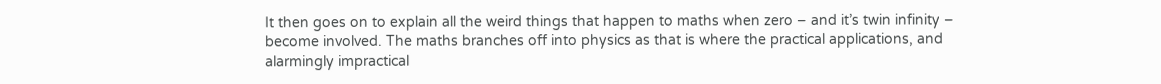It then goes on to explain all the weird things that happen to maths when zero – and it’s twin infinity – become involved. The maths branches off into physics as that is where the practical applications, and alarmingly impractical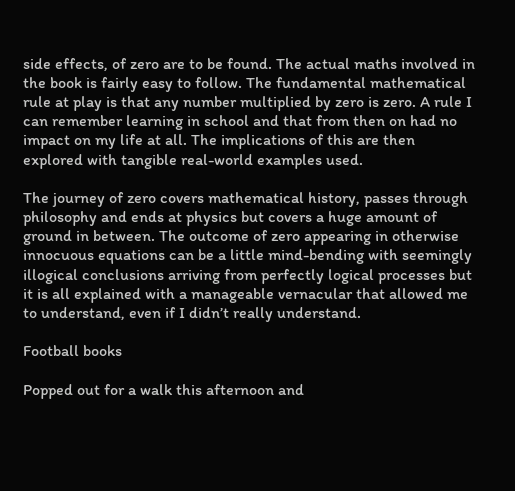side effects, of zero are to be found. The actual maths involved in the book is fairly easy to follow. The fundamental mathematical rule at play is that any number multiplied by zero is zero. A rule I can remember learning in school and that from then on had no impact on my life at all. The implications of this are then explored with tangible real-world examples used.

The journey of zero covers mathematical history, passes through philosophy and ends at physics but covers a huge amount of ground in between. The outcome of zero appearing in otherwise innocuous equations can be a little mind-bending with seemingly illogical conclusions arriving from perfectly logical processes but it is all explained with a manageable vernacular that allowed me to understand, even if I didn’t really understand.

Football books

Popped out for a walk this afternoon and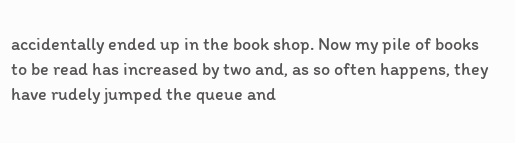accidentally ended up in the book shop. Now my pile of books to be read has increased by two and, as so often happens, they have rudely jumped the queue and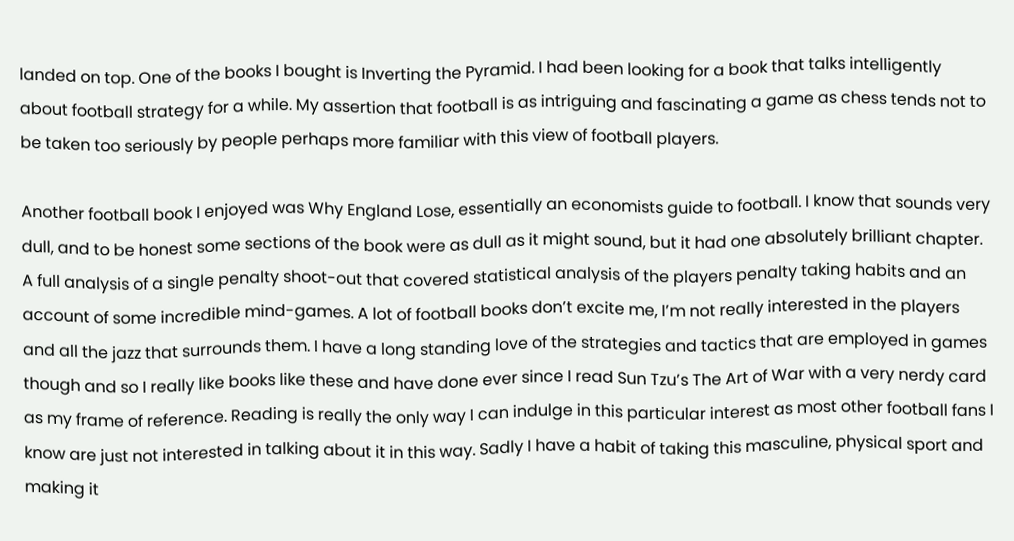landed on top. One of the books I bought is Inverting the Pyramid. I had been looking for a book that talks intelligently about football strategy for a while. My assertion that football is as intriguing and fascinating a game as chess tends not to be taken too seriously by people perhaps more familiar with this view of football players.

Another football book I enjoyed was Why England Lose, essentially an economists guide to football. I know that sounds very dull, and to be honest some sections of the book were as dull as it might sound, but it had one absolutely brilliant chapter. A full analysis of a single penalty shoot-out that covered statistical analysis of the players penalty taking habits and an account of some incredible mind-games. A lot of football books don’t excite me, I’m not really interested in the players and all the jazz that surrounds them. I have a long standing love of the strategies and tactics that are employed in games though and so I really like books like these and have done ever since I read Sun Tzu’s The Art of War with a very nerdy card as my frame of reference. Reading is really the only way I can indulge in this particular interest as most other football fans I know are just not interested in talking about it in this way. Sadly I have a habit of taking this masculine, physical sport and making it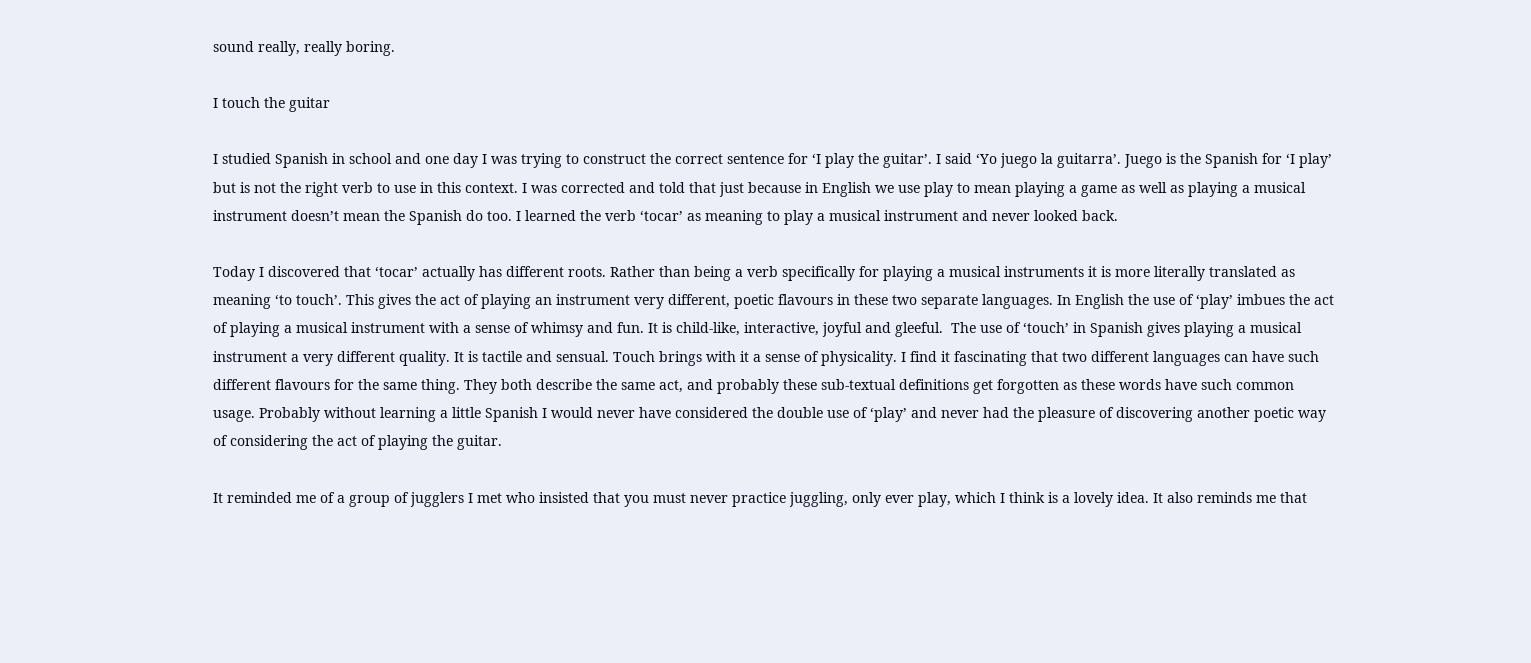sound really, really boring.

I touch the guitar

I studied Spanish in school and one day I was trying to construct the correct sentence for ‘I play the guitar’. I said ‘Yo juego la guitarra’. Juego is the Spanish for ‘I play’ but is not the right verb to use in this context. I was corrected and told that just because in English we use play to mean playing a game as well as playing a musical instrument doesn’t mean the Spanish do too. I learned the verb ‘tocar’ as meaning to play a musical instrument and never looked back.

Today I discovered that ‘tocar’ actually has different roots. Rather than being a verb specifically for playing a musical instruments it is more literally translated as meaning ‘to touch’. This gives the act of playing an instrument very different, poetic flavours in these two separate languages. In English the use of ‘play’ imbues the act of playing a musical instrument with a sense of whimsy and fun. It is child-like, interactive, joyful and gleeful.  The use of ‘touch’ in Spanish gives playing a musical instrument a very different quality. It is tactile and sensual. Touch brings with it a sense of physicality. I find it fascinating that two different languages can have such different flavours for the same thing. They both describe the same act, and probably these sub-textual definitions get forgotten as these words have such common usage. Probably without learning a little Spanish I would never have considered the double use of ‘play’ and never had the pleasure of discovering another poetic way of considering the act of playing the guitar.

It reminded me of a group of jugglers I met who insisted that you must never practice juggling, only ever play, which I think is a lovely idea. It also reminds me that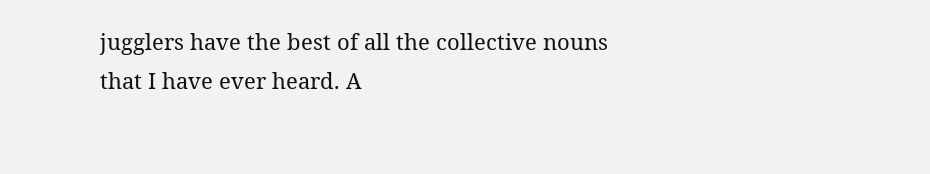jugglers have the best of all the collective nouns that I have ever heard. A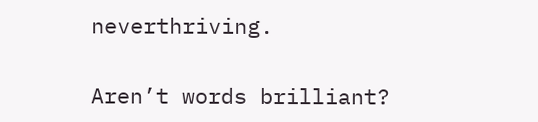neverthriving.

Aren’t words brilliant?